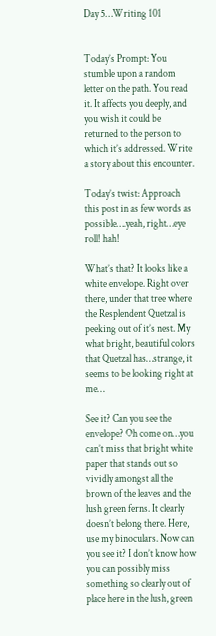Day 5…Writing 101


Today’s Prompt: You stumble upon a random letter on the path. You read it. It affects you deeply, and you wish it could be returned to the person to which it’s addressed. Write a story about this encounter.

Today’s twist: Approach this post in as few words as possible….yeah, right…eye roll! hah!

What’s that? It looks like a white envelope. Right over there, under that tree where the Resplendent Quetzal is peeking out of it’s nest. My what bright, beautiful colors that Quetzal has…strange, it seems to be looking right at me…

See it? Can you see the envelope? Oh come on…you can’t miss that bright white paper that stands out so vividly amongst all the brown of the leaves and the lush green ferns. It clearly doesn’t belong there. Here, use my binoculars. Now can you see it? I don’t know how you can possibly miss something so clearly out of place here in the lush, green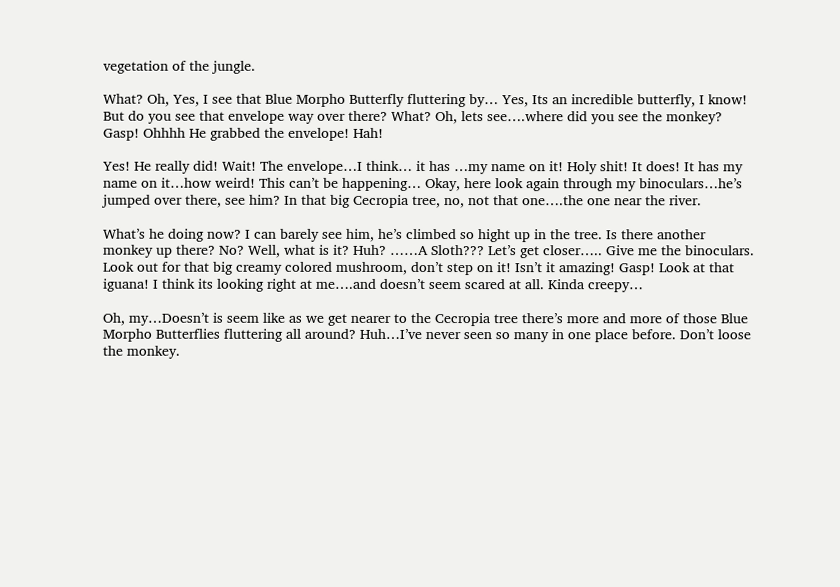vegetation of the jungle.

What? Oh, Yes, I see that Blue Morpho Butterfly fluttering by… Yes, Its an incredible butterfly, I know! But do you see that envelope way over there? What? Oh, lets see….where did you see the monkey? Gasp! Ohhhh He grabbed the envelope! Hah!

Yes! He really did! Wait! The envelope…I think… it has …my name on it! Holy shit! It does! It has my name on it…how weird! This can’t be happening… Okay, here look again through my binoculars…he’s jumped over there, see him? In that big Cecropia tree, no, not that one….the one near the river.

What’s he doing now? I can barely see him, he’s climbed so hight up in the tree. Is there another monkey up there? No? Well, what is it? Huh? ……A Sloth??? Let’s get closer….. Give me the binoculars. Look out for that big creamy colored mushroom, don’t step on it! Isn’t it amazing! Gasp! Look at that iguana! I think its looking right at me….and doesn’t seem scared at all. Kinda creepy…

Oh, my…Doesn’t is seem like as we get nearer to the Cecropia tree there’s more and more of those Blue Morpho Butterflies fluttering all around? Huh…I’ve never seen so many in one place before. Don’t loose the monkey.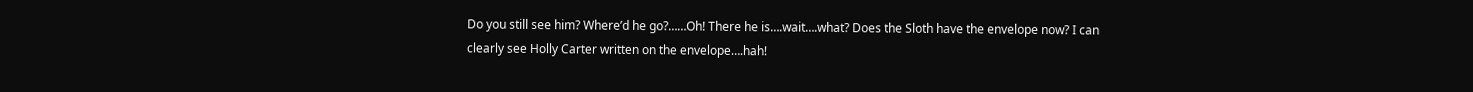Do you still see him? Where’d he go?……Oh! There he is….wait….what? Does the Sloth have the envelope now? I can clearly see Holly Carter written on the envelope….hah!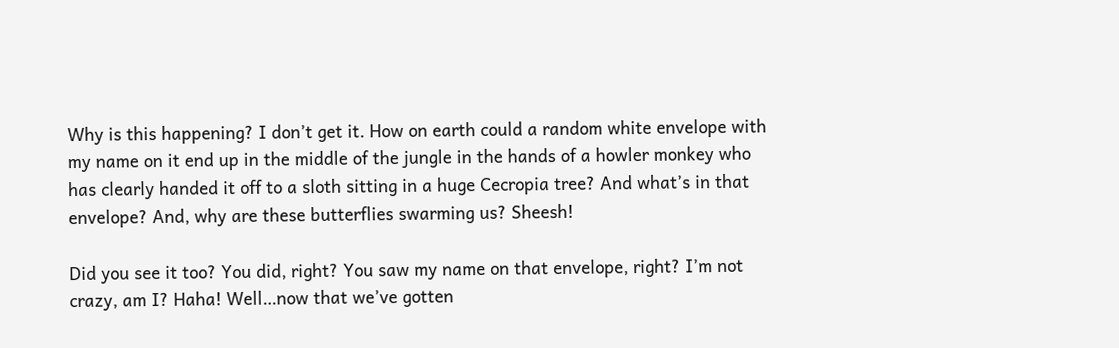Why is this happening? I don’t get it. How on earth could a random white envelope with my name on it end up in the middle of the jungle in the hands of a howler monkey who has clearly handed it off to a sloth sitting in a huge Cecropia tree? And what’s in that envelope? And, why are these butterflies swarming us? Sheesh!

Did you see it too? You did, right? You saw my name on that envelope, right? I’m not crazy, am I? Haha! Well…now that we’ve gotten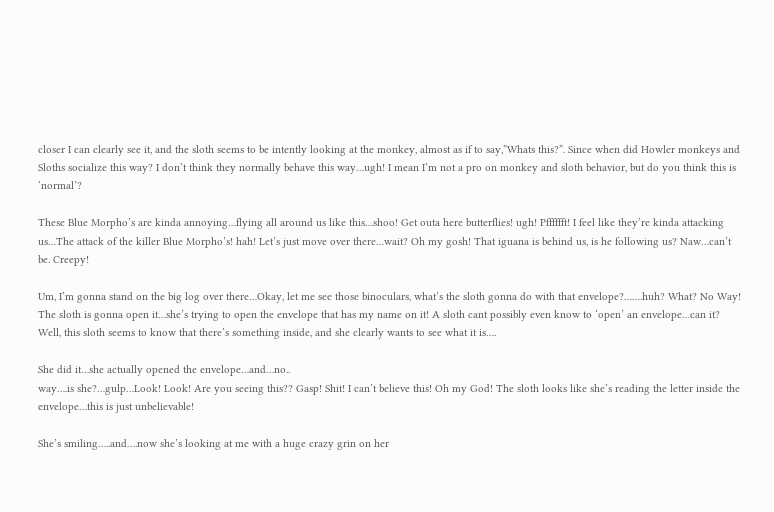closer I can clearly see it, and the sloth seems to be intently looking at the monkey, almost as if to say,”Whats this?”. Since when did Howler monkeys and Sloths socialize this way? I don’t think they normally behave this way…ugh! I mean I’m not a pro on monkey and sloth behavior, but do you think this is ‘normal’?

These Blue Morpho’s are kinda annoying…flying all around us like this…shoo! Get outa here butterflies! ugh! Pfffffft! I feel like they’re kinda attacking us…The attack of the killer Blue Morpho’s! hah! Let’s just move over there…wait? Oh my gosh! That iguana is behind us, is he following us? Naw…can’t be. Creepy!

Um, I’m gonna stand on the big log over there…Okay, let me see those binoculars, what’s the sloth gonna do with that envelope?…….huh? What? No Way! The sloth is gonna open it…she’s trying to open the envelope that has my name on it! A sloth cant possibly even know to ‘open’ an envelope…can it? Well, this sloth seems to know that there’s something inside, and she clearly wants to see what it is….

She did it…she actually opened the envelope…and…no..
way….is she?…gulp…Look! Look! Are you seeing this?? Gasp! Shit! I can’t believe this! Oh my God! The sloth looks like she’s reading the letter inside the envelope…this is just unbelievable!

She’s smiling…..and….now she’s looking at me with a huge crazy grin on her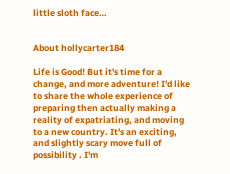little sloth face…


About hollycarter184

Life is Good! But it's time for a change, and more adventure! I'd like to share the whole experience of preparing then actually making a reality of expatriating, and moving to a new country. It's an exciting, and slightly scary move full of possibility . I'm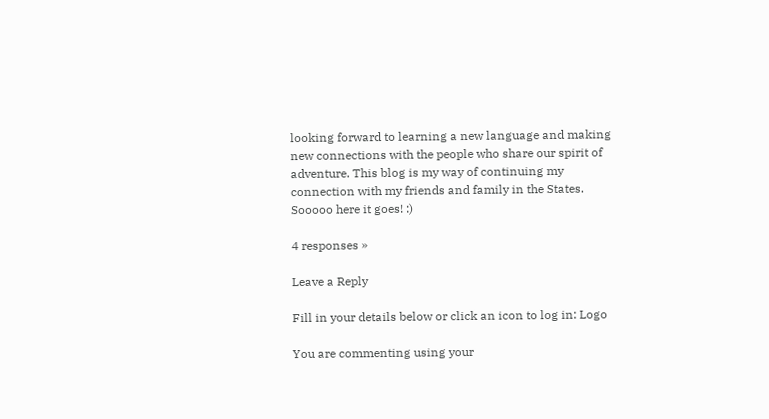looking forward to learning a new language and making new connections with the people who share our spirit of adventure. This blog is my way of continuing my connection with my friends and family in the States. Sooooo here it goes! :)

4 responses »

Leave a Reply

Fill in your details below or click an icon to log in: Logo

You are commenting using your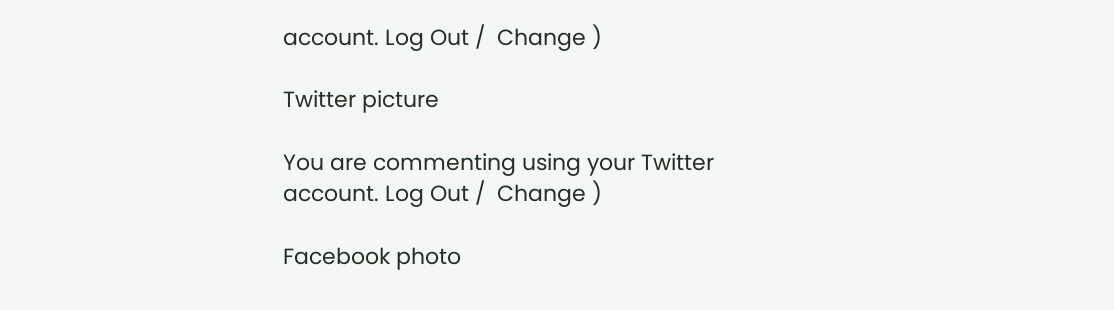account. Log Out /  Change )

Twitter picture

You are commenting using your Twitter account. Log Out /  Change )

Facebook photo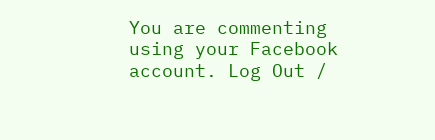You are commenting using your Facebook account. Log Out /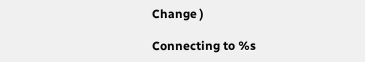Change )

Connecting to %s